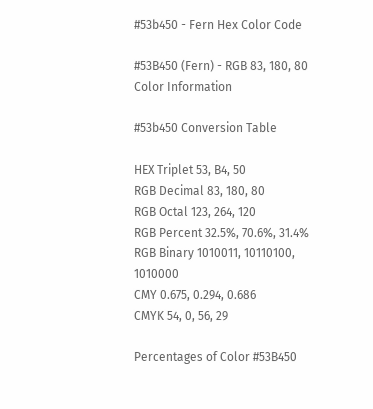#53b450 - Fern Hex Color Code

#53B450 (Fern) - RGB 83, 180, 80 Color Information

#53b450 Conversion Table

HEX Triplet 53, B4, 50
RGB Decimal 83, 180, 80
RGB Octal 123, 264, 120
RGB Percent 32.5%, 70.6%, 31.4%
RGB Binary 1010011, 10110100, 1010000
CMY 0.675, 0.294, 0.686
CMYK 54, 0, 56, 29

Percentages of Color #53B450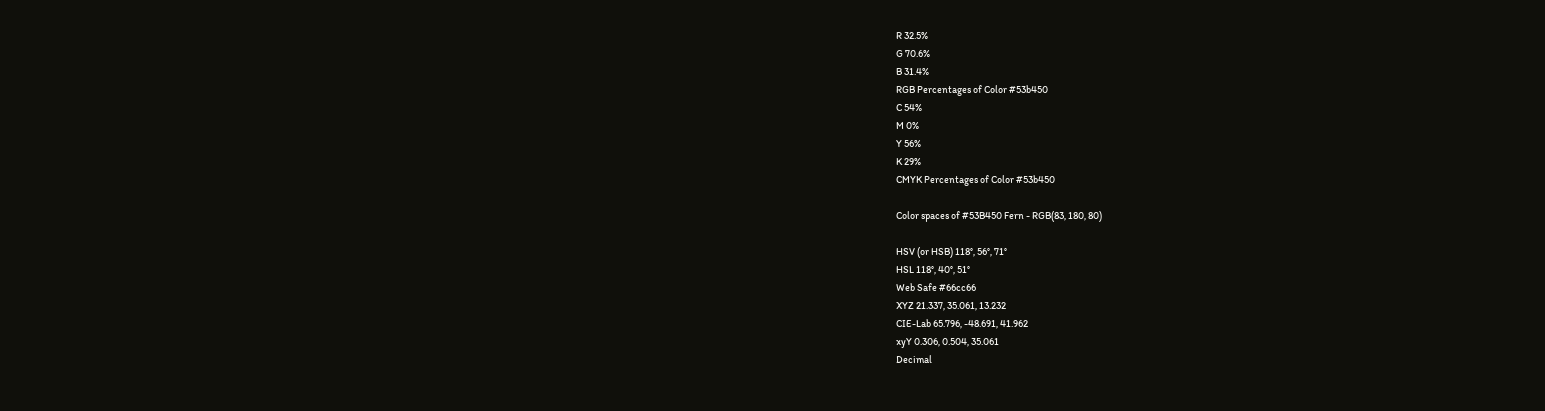R 32.5%
G 70.6%
B 31.4%
RGB Percentages of Color #53b450
C 54%
M 0%
Y 56%
K 29%
CMYK Percentages of Color #53b450

Color spaces of #53B450 Fern - RGB(83, 180, 80)

HSV (or HSB) 118°, 56°, 71°
HSL 118°, 40°, 51°
Web Safe #66cc66
XYZ 21.337, 35.061, 13.232
CIE-Lab 65.796, -48.691, 41.962
xyY 0.306, 0.504, 35.061
Decimal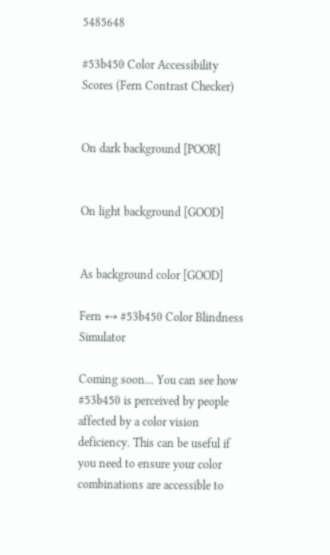5485648

#53b450 Color Accessibility Scores (Fern Contrast Checker)


On dark background [POOR]


On light background [GOOD]


As background color [GOOD]

Fern ↔ #53b450 Color Blindness Simulator

Coming soon... You can see how #53b450 is perceived by people affected by a color vision deficiency. This can be useful if you need to ensure your color combinations are accessible to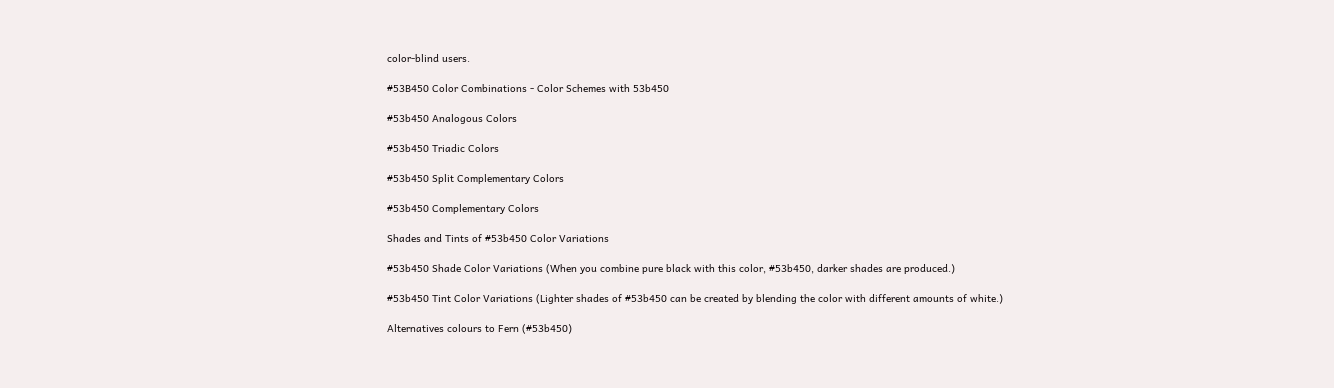color-blind users.

#53B450 Color Combinations - Color Schemes with 53b450

#53b450 Analogous Colors

#53b450 Triadic Colors

#53b450 Split Complementary Colors

#53b450 Complementary Colors

Shades and Tints of #53b450 Color Variations

#53b450 Shade Color Variations (When you combine pure black with this color, #53b450, darker shades are produced.)

#53b450 Tint Color Variations (Lighter shades of #53b450 can be created by blending the color with different amounts of white.)

Alternatives colours to Fern (#53b450)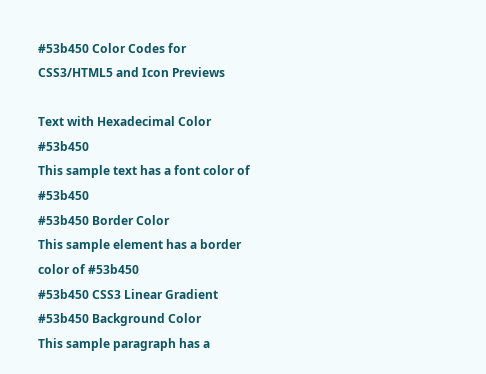#53b450 Color Codes for CSS3/HTML5 and Icon Previews

Text with Hexadecimal Color #53b450
This sample text has a font color of #53b450
#53b450 Border Color
This sample element has a border color of #53b450
#53b450 CSS3 Linear Gradient
#53b450 Background Color
This sample paragraph has a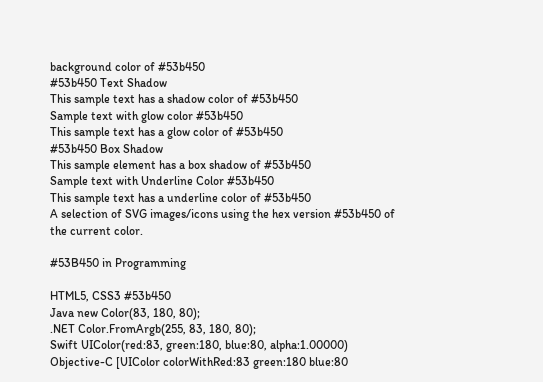background color of #53b450
#53b450 Text Shadow
This sample text has a shadow color of #53b450
Sample text with glow color #53b450
This sample text has a glow color of #53b450
#53b450 Box Shadow
This sample element has a box shadow of #53b450
Sample text with Underline Color #53b450
This sample text has a underline color of #53b450
A selection of SVG images/icons using the hex version #53b450 of the current color.

#53B450 in Programming

HTML5, CSS3 #53b450
Java new Color(83, 180, 80);
.NET Color.FromArgb(255, 83, 180, 80);
Swift UIColor(red:83, green:180, blue:80, alpha:1.00000)
Objective-C [UIColor colorWithRed:83 green:180 blue:80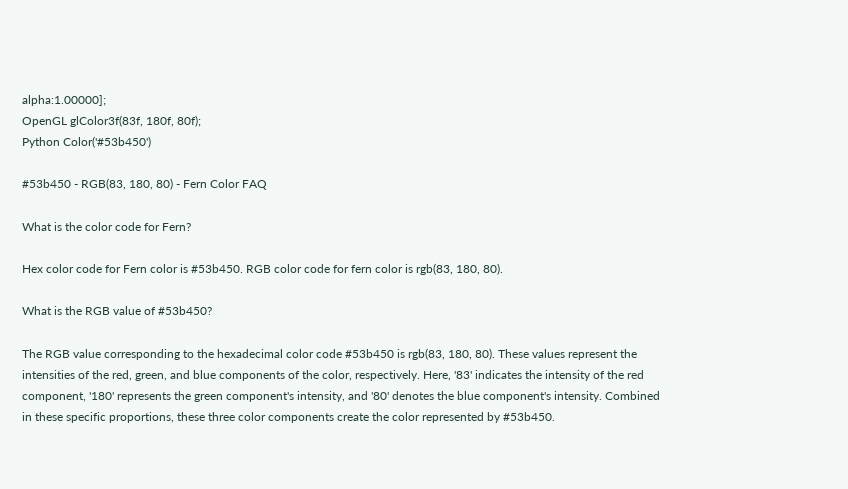alpha:1.00000];
OpenGL glColor3f(83f, 180f, 80f);
Python Color('#53b450')

#53b450 - RGB(83, 180, 80) - Fern Color FAQ

What is the color code for Fern?

Hex color code for Fern color is #53b450. RGB color code for fern color is rgb(83, 180, 80).

What is the RGB value of #53b450?

The RGB value corresponding to the hexadecimal color code #53b450 is rgb(83, 180, 80). These values represent the intensities of the red, green, and blue components of the color, respectively. Here, '83' indicates the intensity of the red component, '180' represents the green component's intensity, and '80' denotes the blue component's intensity. Combined in these specific proportions, these three color components create the color represented by #53b450.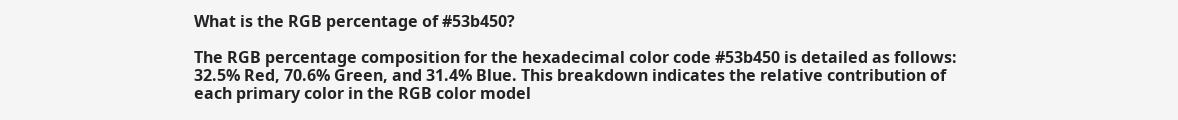What is the RGB percentage of #53b450?

The RGB percentage composition for the hexadecimal color code #53b450 is detailed as follows: 32.5% Red, 70.6% Green, and 31.4% Blue. This breakdown indicates the relative contribution of each primary color in the RGB color model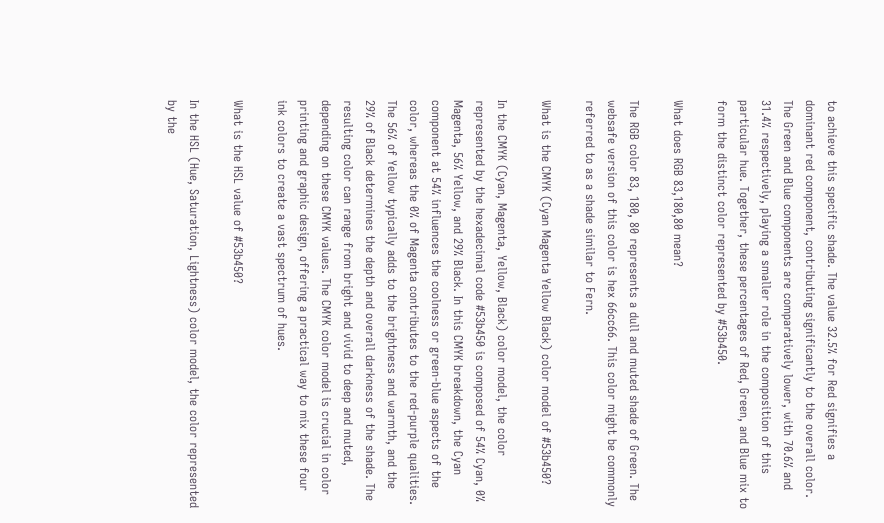to achieve this specific shade. The value 32.5% for Red signifies a dominant red component, contributing significantly to the overall color. The Green and Blue components are comparatively lower, with 70.6% and 31.4% respectively, playing a smaller role in the composition of this particular hue. Together, these percentages of Red, Green, and Blue mix to form the distinct color represented by #53b450.

What does RGB 83,180,80 mean?

The RGB color 83, 180, 80 represents a dull and muted shade of Green. The websafe version of this color is hex 66cc66. This color might be commonly referred to as a shade similar to Fern.

What is the CMYK (Cyan Magenta Yellow Black) color model of #53b450?

In the CMYK (Cyan, Magenta, Yellow, Black) color model, the color represented by the hexadecimal code #53b450 is composed of 54% Cyan, 0% Magenta, 56% Yellow, and 29% Black. In this CMYK breakdown, the Cyan component at 54% influences the coolness or green-blue aspects of the color, whereas the 0% of Magenta contributes to the red-purple qualities. The 56% of Yellow typically adds to the brightness and warmth, and the 29% of Black determines the depth and overall darkness of the shade. The resulting color can range from bright and vivid to deep and muted, depending on these CMYK values. The CMYK color model is crucial in color printing and graphic design, offering a practical way to mix these four ink colors to create a vast spectrum of hues.

What is the HSL value of #53b450?

In the HSL (Hue, Saturation, Lightness) color model, the color represented by the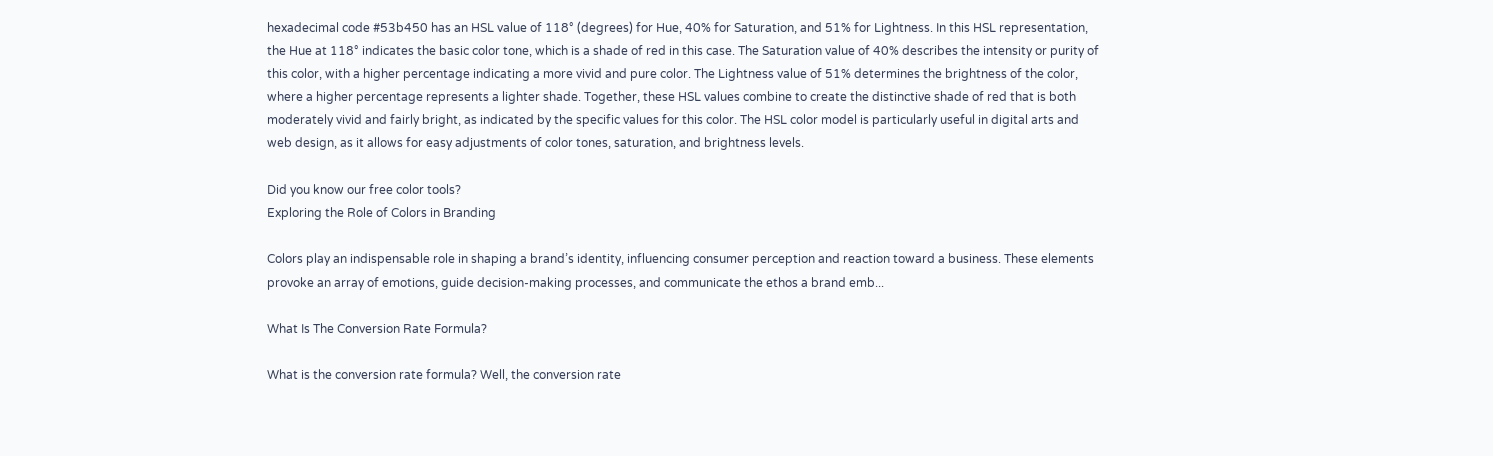hexadecimal code #53b450 has an HSL value of 118° (degrees) for Hue, 40% for Saturation, and 51% for Lightness. In this HSL representation, the Hue at 118° indicates the basic color tone, which is a shade of red in this case. The Saturation value of 40% describes the intensity or purity of this color, with a higher percentage indicating a more vivid and pure color. The Lightness value of 51% determines the brightness of the color, where a higher percentage represents a lighter shade. Together, these HSL values combine to create the distinctive shade of red that is both moderately vivid and fairly bright, as indicated by the specific values for this color. The HSL color model is particularly useful in digital arts and web design, as it allows for easy adjustments of color tones, saturation, and brightness levels.

Did you know our free color tools?
Exploring the Role of Colors in Branding

Colors play an indispensable role in shaping a brand’s identity, influencing consumer perception and reaction toward a business. These elements provoke an array of emotions, guide decision-making processes, and communicate the ethos a brand emb...

What Is The Conversion Rate Formula?

What is the conversion rate formula? Well, the conversion rate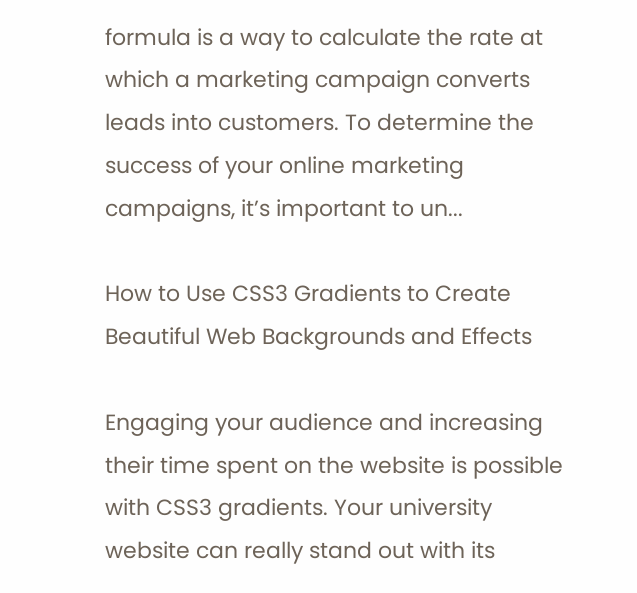formula is a way to calculate the rate at which a marketing campaign converts leads into customers. To determine the success of your online marketing campaigns, it’s important to un...

How to Use CSS3 Gradients to Create Beautiful Web Backgrounds and Effects

Engaging your audience and increasing their time spent on the website is possible with CSS3 gradients. Your university website can really stand out with its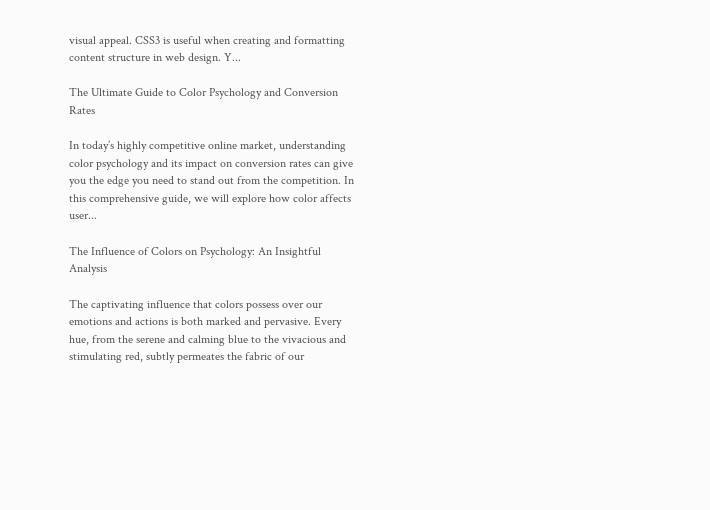visual appeal. CSS3 is useful when creating and formatting content structure in web design. Y...

The Ultimate Guide to Color Psychology and Conversion Rates

In today’s highly competitive online market, understanding color psychology and its impact on conversion rates can give you the edge you need to stand out from the competition. In this comprehensive guide, we will explore how color affects user...

The Influence of Colors on Psychology: An Insightful Analysis

The captivating influence that colors possess over our emotions and actions is both marked and pervasive. Every hue, from the serene and calming blue to the vivacious and stimulating red, subtly permeates the fabric of our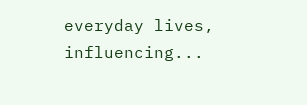everyday lives, influencing...